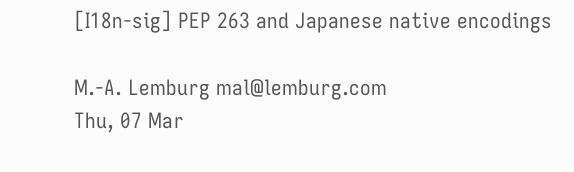[I18n-sig] PEP 263 and Japanese native encodings

M.-A. Lemburg mal@lemburg.com
Thu, 07 Mar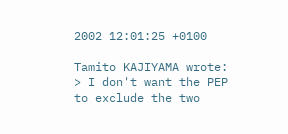2002 12:01:25 +0100

Tamito KAJIYAMA wrote:
> I don't want the PEP to exclude the two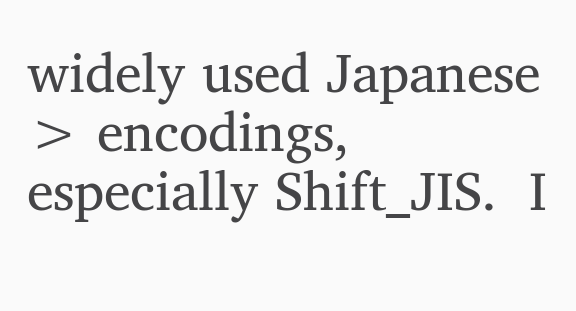widely used Japanese
> encodings, especially Shift_JIS.  I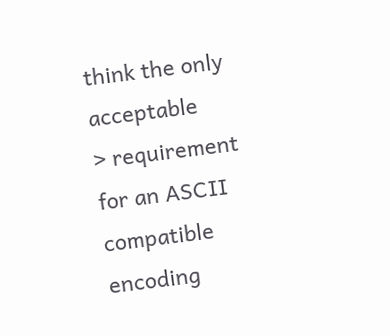think the only acceptable
> requirement for an ASCII compatible encoding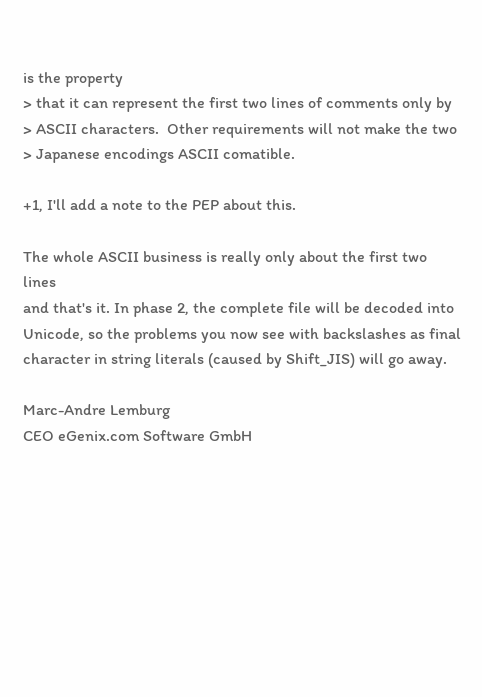is the property
> that it can represent the first two lines of comments only by
> ASCII characters.  Other requirements will not make the two
> Japanese encodings ASCII comatible.

+1, I'll add a note to the PEP about this.

The whole ASCII business is really only about the first two lines
and that's it. In phase 2, the complete file will be decoded into
Unicode, so the problems you now see with backslashes as final
character in string literals (caused by Shift_JIS) will go away.

Marc-Andre Lemburg
CEO eGenix.com Software GmbH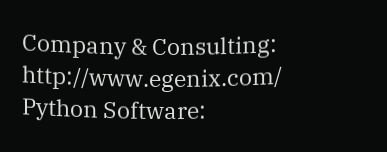Company & Consulting:                           http://www.egenix.com/
Python Software: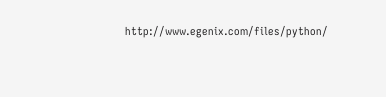http://www.egenix.com/files/python/